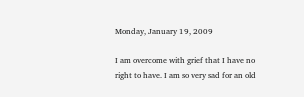Monday, January 19, 2009

I am overcome with grief that I have no right to have. I am so very sad for an old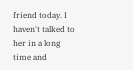friend today. I haven't talked to her in a long time and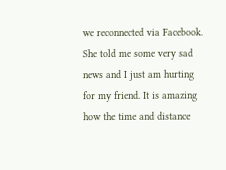we reconnected via Facebook. She told me some very sad news and I just am hurting for my friend. It is amazing how the time and distance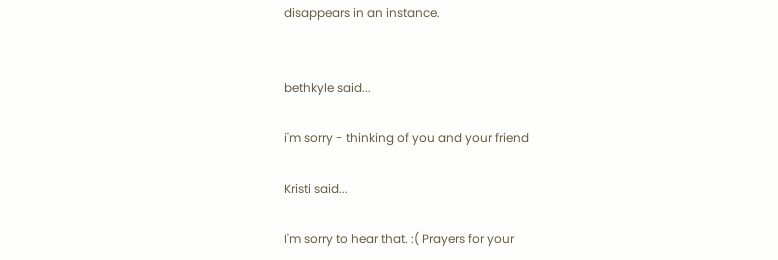disappears in an instance.


bethkyle said...

i'm sorry - thinking of you and your friend

Kristi said...

I'm sorry to hear that. :( Prayers for your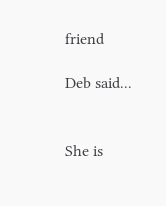friend

Deb said...


She is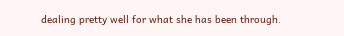dealing pretty well for what she has been through.